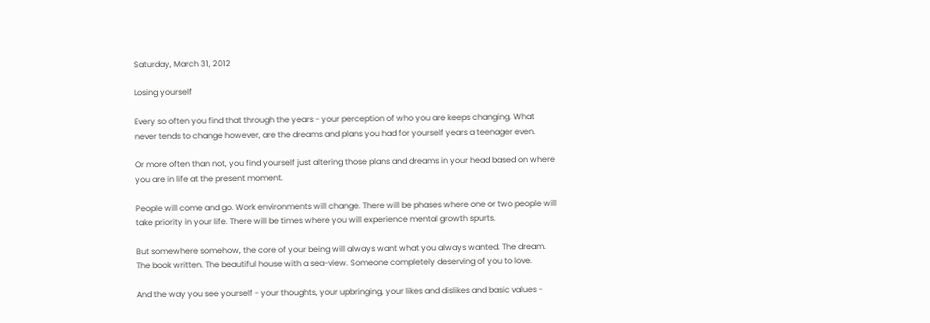Saturday, March 31, 2012

Losing yourself

Every so often you find that through the years - your perception of who you are keeps changing. What never tends to change however, are the dreams and plans you had for yourself years a teenager even.

Or more often than not, you find yourself just altering those plans and dreams in your head based on where you are in life at the present moment.

People will come and go. Work environments will change. There will be phases where one or two people will take priority in your life. There will be times where you will experience mental growth spurts.

But somewhere somehow, the core of your being will always want what you always wanted. The dream. The book written. The beautiful house with a sea-view. Someone completely deserving of you to love.

And the way you see yourself - your thoughts, your upbringing, your likes and dislikes and basic values -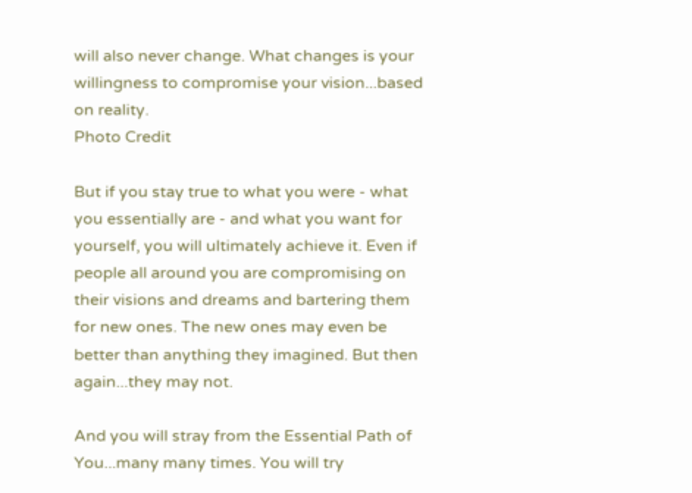will also never change. What changes is your willingness to compromise your vision...based on reality.
Photo Credit

But if you stay true to what you were - what you essentially are - and what you want for yourself, you will ultimately achieve it. Even if people all around you are compromising on their visions and dreams and bartering them for new ones. The new ones may even be better than anything they imagined. But then again...they may not.

And you will stray from the Essential Path of You...many many times. You will try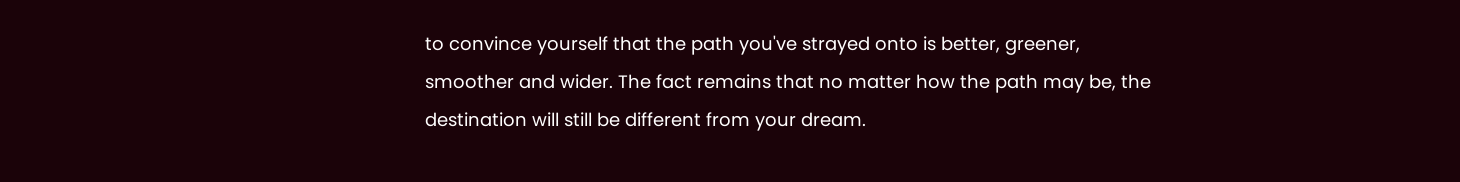to convince yourself that the path you've strayed onto is better, greener, smoother and wider. The fact remains that no matter how the path may be, the destination will still be different from your dream.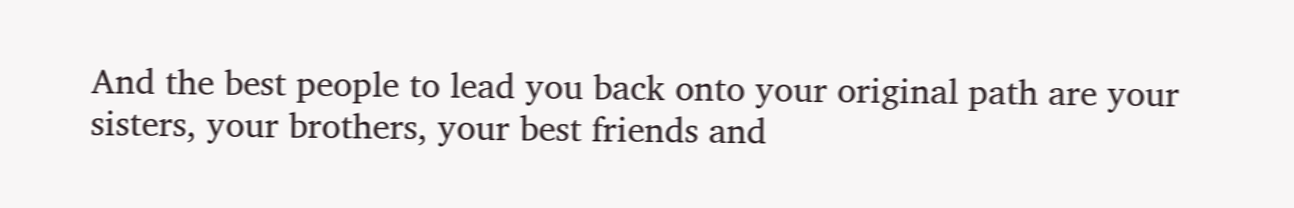And the best people to lead you back onto your original path are your sisters, your brothers, your best friends and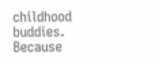childhood buddies. Because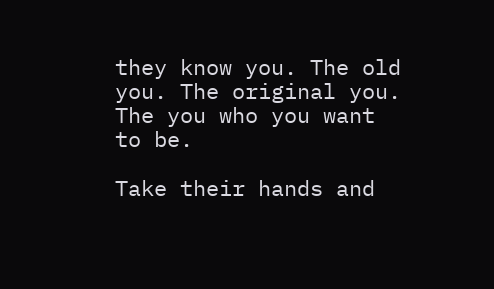they know you. The old you. The original you. The you who you want to be.

Take their hands and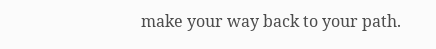make your way back to your path.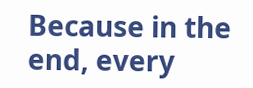Because in the end, every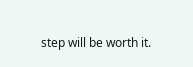step will be worth it.